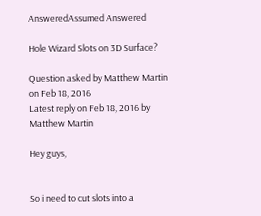AnsweredAssumed Answered

Hole Wizard Slots on 3D Surface?

Question asked by Matthew Martin on Feb 18, 2016
Latest reply on Feb 18, 2016 by Matthew Martin

Hey guys,


So i need to cut slots into a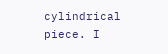cylindrical piece. I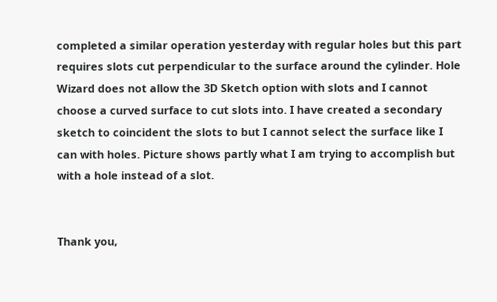completed a similar operation yesterday with regular holes but this part requires slots cut perpendicular to the surface around the cylinder. Hole Wizard does not allow the 3D Sketch option with slots and I cannot choose a curved surface to cut slots into. I have created a secondary sketch to coincident the slots to but I cannot select the surface like I can with holes. Picture shows partly what I am trying to accomplish but with a hole instead of a slot.


Thank you,